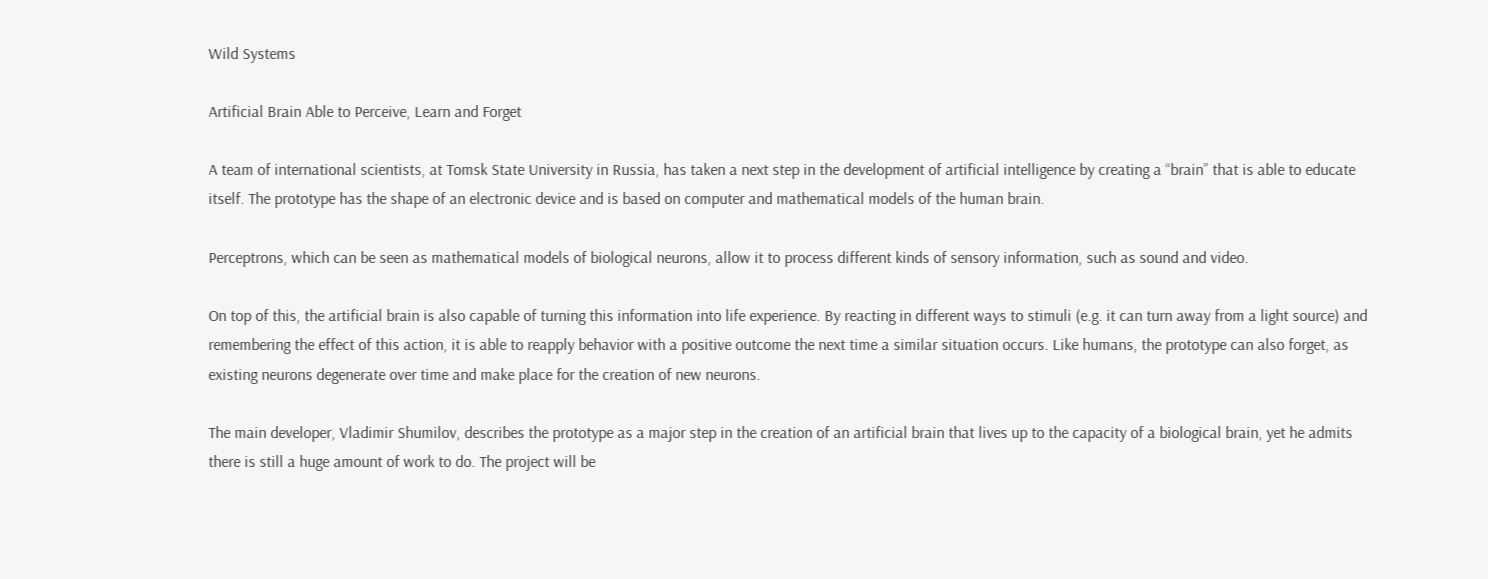Wild Systems

Artificial Brain Able to Perceive, Learn and Forget

A team of international scientists, at Tomsk State University in Russia, has taken a next step in the development of artificial intelligence by creating a “brain” that is able to educate itself. The prototype has the shape of an electronic device and is based on computer and mathematical models of the human brain.

Perceptrons, which can be seen as mathematical models of biological neurons, allow it to process different kinds of sensory information, such as sound and video.

On top of this, the artificial brain is also capable of turning this information into life experience. By reacting in different ways to stimuli (e.g. it can turn away from a light source) and remembering the effect of this action, it is able to reapply behavior with a positive outcome the next time a similar situation occurs. Like humans, the prototype can also forget, as existing neurons degenerate over time and make place for the creation of new neurons.

The main developer, Vladimir Shumilov, describes the prototype as a major step in the creation of an artificial brain that lives up to the capacity of a biological brain, yet he admits there is still a huge amount of work to do. The project will be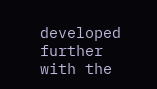developed further with the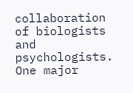collaboration of biologists and psychologists. One major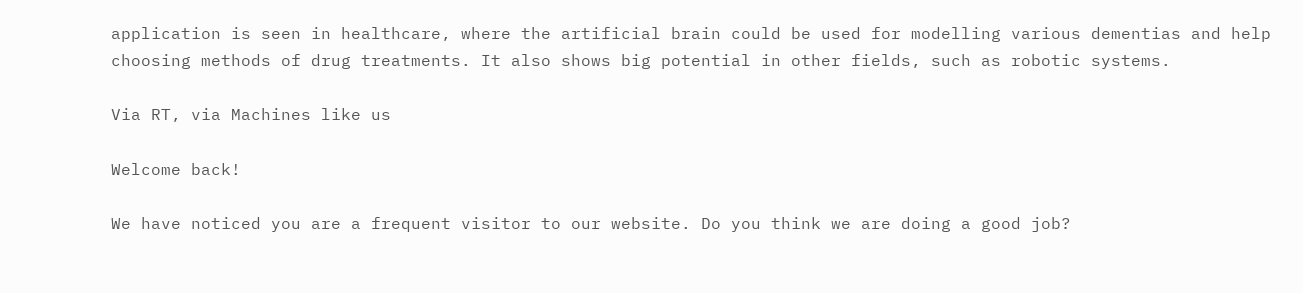application is seen in healthcare, where the artificial brain could be used for modelling various dementias and help choosing methods of drug treatments. It also shows big potential in other fields, such as robotic systems.

Via RT, via Machines like us

Welcome back!

We have noticed you are a frequent visitor to our website. Do you think we are doing a good job?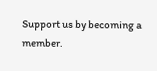Support us by becoming a member.